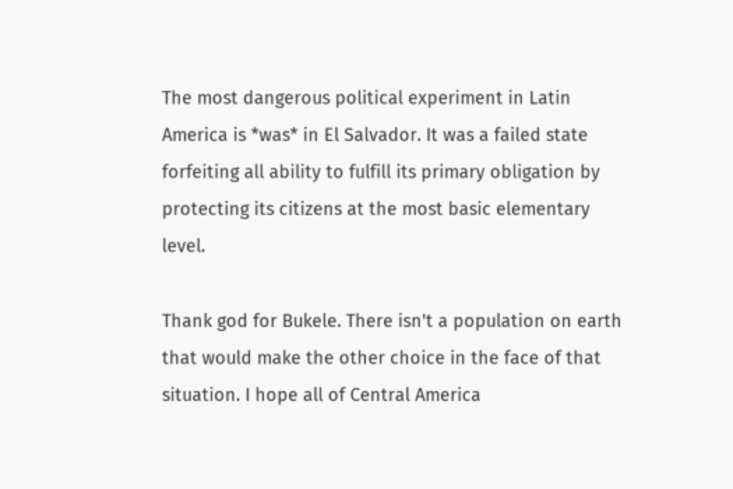The most dangerous political experiment in Latin America is *was* in El Salvador. It was a failed state forfeiting all ability to fulfill its primary obligation by protecting its citizens at the most basic elementary level.

Thank god for Bukele. There isn't a population on earth that would make the other choice in the face of that situation. I hope all of Central America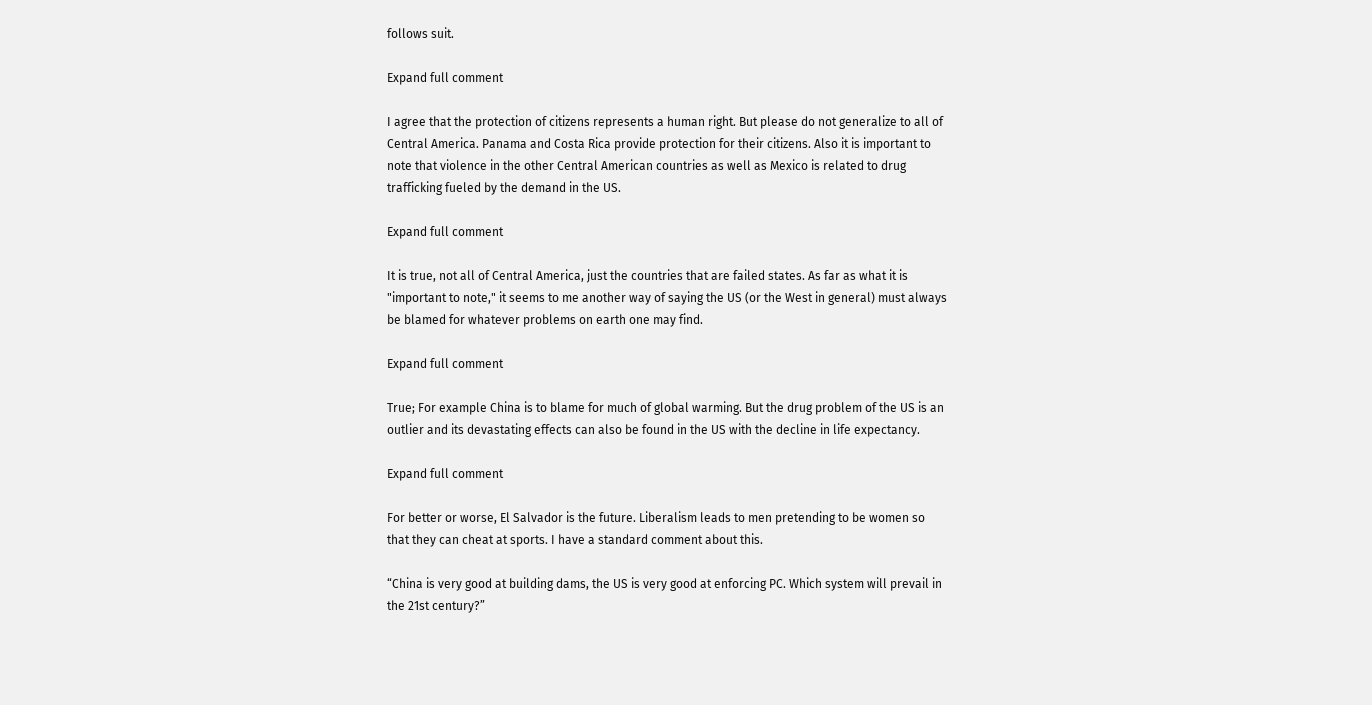follows suit.

Expand full comment

I agree that the protection of citizens represents a human right. But please do not generalize to all of Central America. Panama and Costa Rica provide protection for their citizens. Also it is important to note that violence in the other Central American countries as well as Mexico is related to drug trafficking fueled by the demand in the US.

Expand full comment

It is true, not all of Central America, just the countries that are failed states. As far as what it is "important to note," it seems to me another way of saying the US (or the West in general) must always be blamed for whatever problems on earth one may find.

Expand full comment

True; For example China is to blame for much of global warming. But the drug problem of the US is an outlier and its devastating effects can also be found in the US with the decline in life expectancy.

Expand full comment

For better or worse, El Salvador is the future. Liberalism leads to men pretending to be women so that they can cheat at sports. I have a standard comment about this.

“China is very good at building dams, the US is very good at enforcing PC. Which system will prevail in the 21st century?”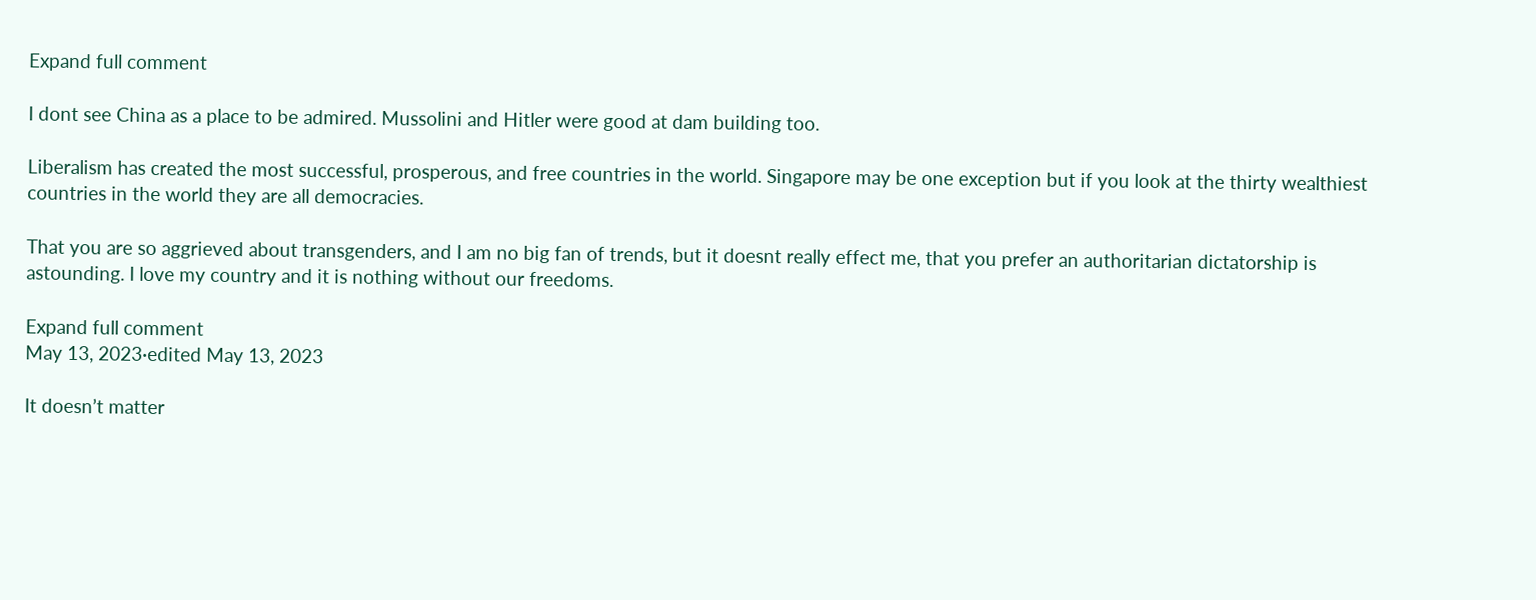Expand full comment

I dont see China as a place to be admired. Mussolini and Hitler were good at dam building too.

Liberalism has created the most successful, prosperous, and free countries in the world. Singapore may be one exception but if you look at the thirty wealthiest countries in the world they are all democracies.

That you are so aggrieved about transgenders, and I am no big fan of trends, but it doesnt really effect me, that you prefer an authoritarian dictatorship is astounding. I love my country and it is nothing without our freedoms.

Expand full comment
May 13, 2023·edited May 13, 2023

It doesn’t matter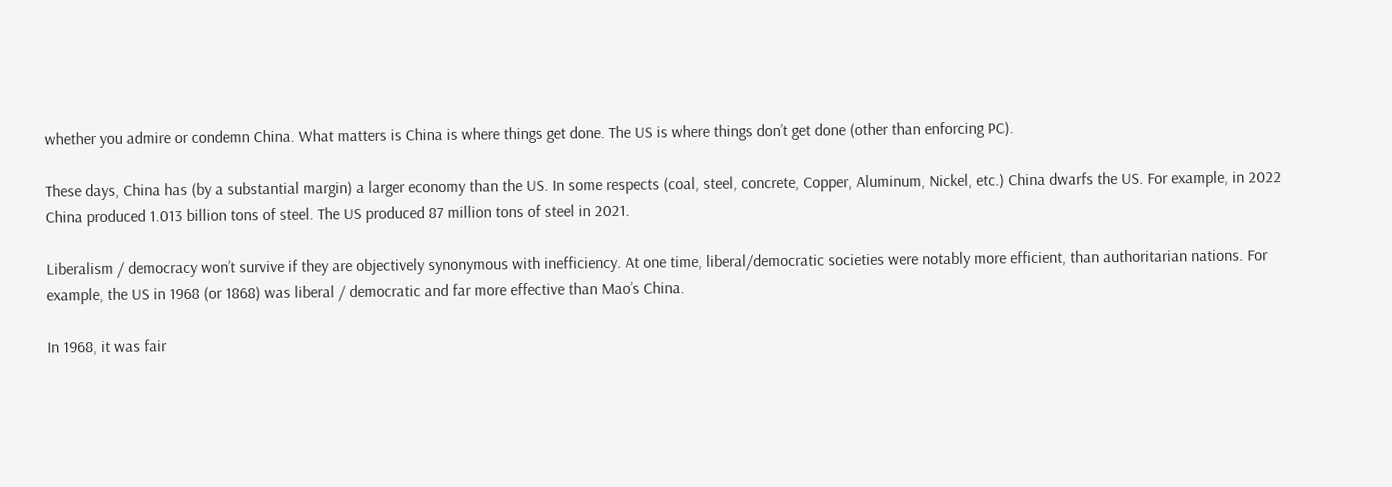whether you admire or condemn China. What matters is China is where things get done. The US is where things don’t get done (other than enforcing PC).

These days, China has (by a substantial margin) a larger economy than the US. In some respects (coal, steel, concrete, Copper, Aluminum, Nickel, etc.) China dwarfs the US. For example, in 2022 China produced 1.013 billion tons of steel. The US produced 87 million tons of steel in 2021.

Liberalism / democracy won’t survive if they are objectively synonymous with inefficiency. At one time, liberal/democratic societies were notably more efficient, than authoritarian nations. For example, the US in 1968 (or 1868) was liberal / democratic and far more effective than Mao’s China.

In 1968, it was fair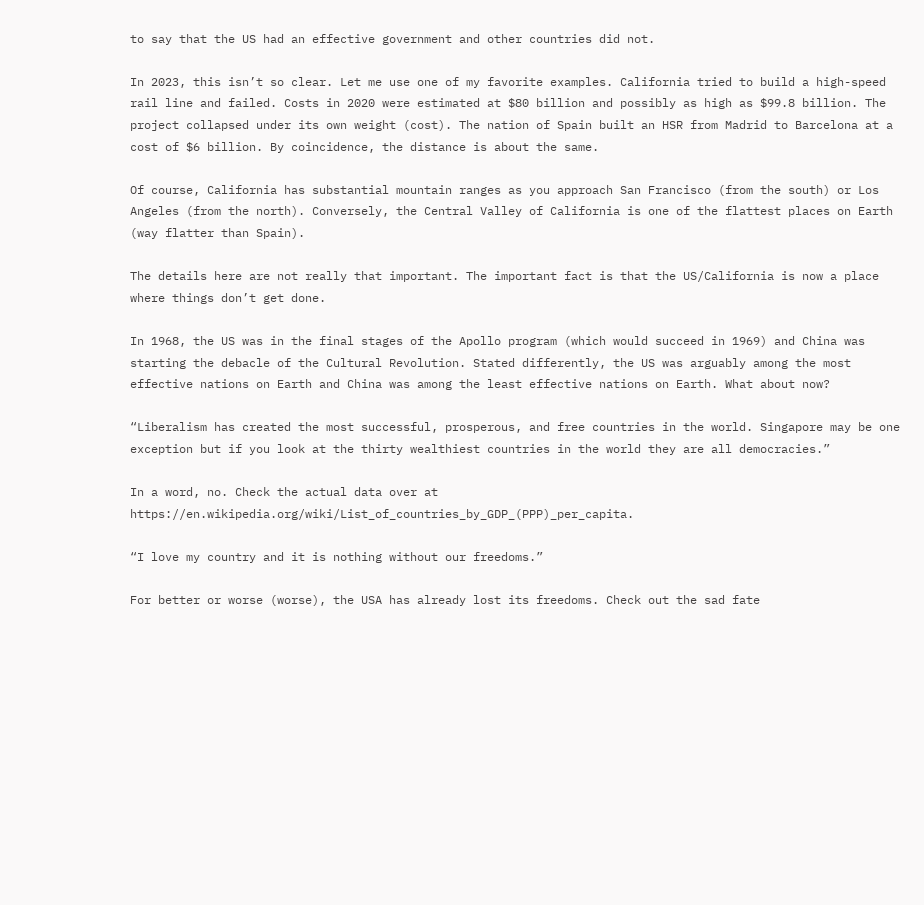to say that the US had an effective government and other countries did not.

In 2023, this isn’t so clear. Let me use one of my favorite examples. California tried to build a high-speed rail line and failed. Costs in 2020 were estimated at $80 billion and possibly as high as $99.8 billion. The project collapsed under its own weight (cost). The nation of Spain built an HSR from Madrid to Barcelona at a cost of $6 billion. By coincidence, the distance is about the same.

Of course, California has substantial mountain ranges as you approach San Francisco (from the south) or Los Angeles (from the north). Conversely, the Central Valley of California is one of the flattest places on Earth (way flatter than Spain).

The details here are not really that important. The important fact is that the US/California is now a place where things don’t get done.

In 1968, the US was in the final stages of the Apollo program (which would succeed in 1969) and China was starting the debacle of the Cultural Revolution. Stated differently, the US was arguably among the most effective nations on Earth and China was among the least effective nations on Earth. What about now?

“Liberalism has created the most successful, prosperous, and free countries in the world. Singapore may be one exception but if you look at the thirty wealthiest countries in the world they are all democracies.”

In a word, no. Check the actual data over at https://en.wikipedia.org/wiki/List_of_countries_by_GDP_(PPP)_per_capita.

“I love my country and it is nothing without our freedoms.”

For better or worse (worse), the USA has already lost its freedoms. Check out the sad fate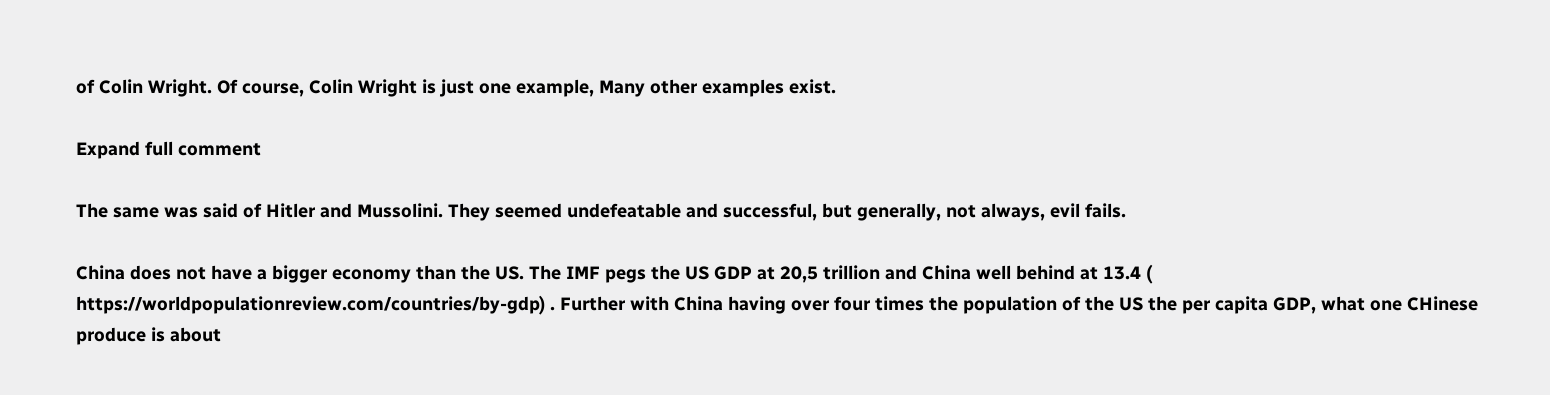of Colin Wright. Of course, Colin Wright is just one example, Many other examples exist.

Expand full comment

The same was said of Hitler and Mussolini. They seemed undefeatable and successful, but generally, not always, evil fails.

China does not have a bigger economy than the US. The IMF pegs the US GDP at 20,5 trillion and China well behind at 13.4 ( https://worldpopulationreview.com/countries/by-gdp) . Further with China having over four times the population of the US the per capita GDP, what one CHinese produce is about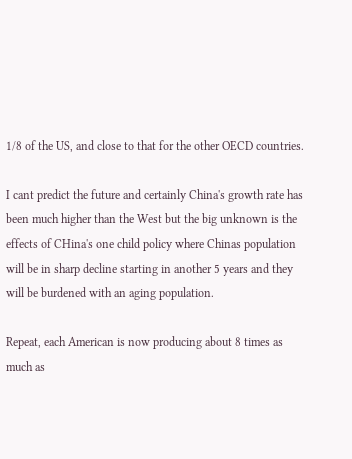1/8 of the US, and close to that for the other OECD countries.

I cant predict the future and certainly China's growth rate has been much higher than the West but the big unknown is the effects of CHina's one child policy where Chinas population will be in sharp decline starting in another 5 years and they will be burdened with an aging population.

Repeat, each American is now producing about 8 times as much as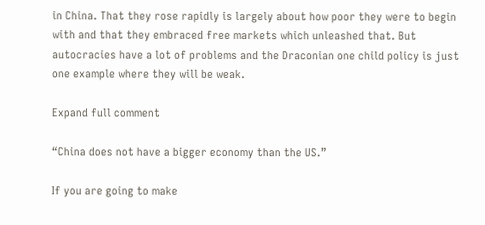in China. That they rose rapidly is largely about how poor they were to begin with and that they embraced free markets which unleashed that. But autocracies have a lot of problems and the Draconian one child policy is just one example where they will be weak.

Expand full comment

“China does not have a bigger economy than the US.”

If you are going to make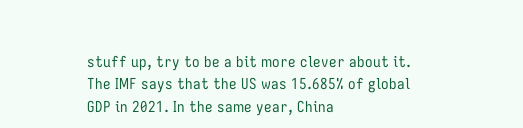stuff up, try to be a bit more clever about it. The IMF says that the US was 15.685% of global GDP in 2021. In the same year, China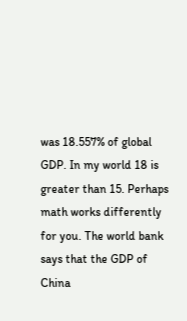was 18.557% of global GDP. In my world 18 is greater than 15. Perhaps math works differently for you. The world bank says that the GDP of China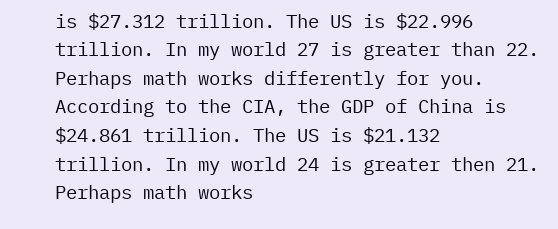is $27.312 trillion. The US is $22.996 trillion. In my world 27 is greater than 22. Perhaps math works differently for you. According to the CIA, the GDP of China is $24.861 trillion. The US is $21.132 trillion. In my world 24 is greater then 21. Perhaps math works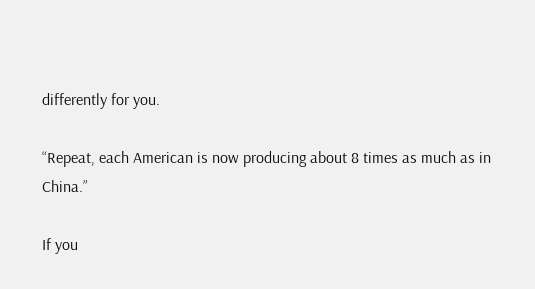differently for you.

“Repeat, each American is now producing about 8 times as much as in China.”

If you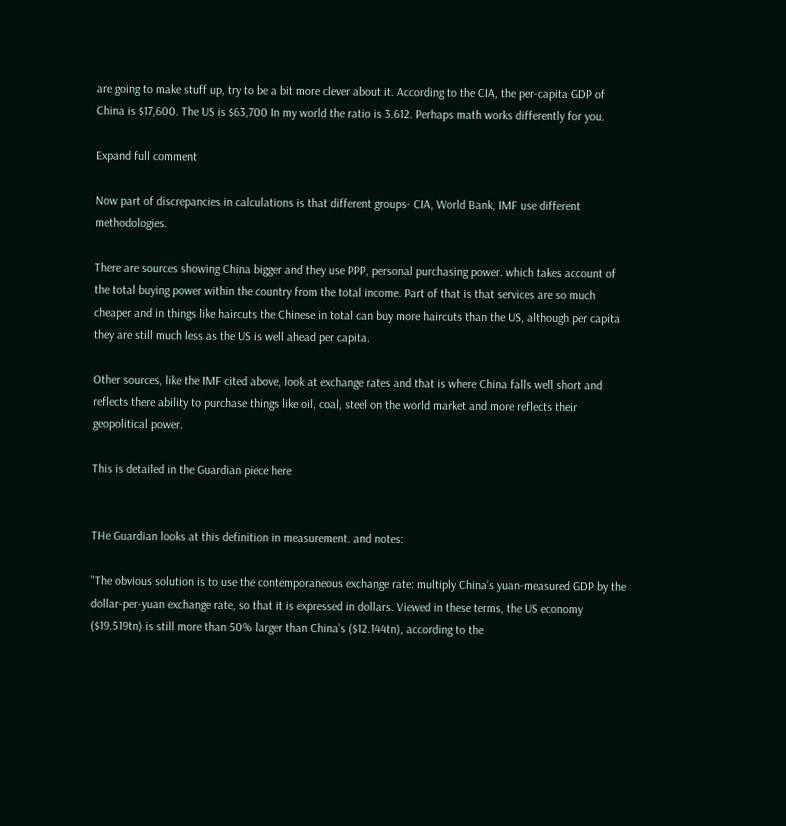are going to make stuff up, try to be a bit more clever about it. According to the CIA, the per-capita GDP of China is $17,600. The US is $63,700 In my world the ratio is 3.612. Perhaps math works differently for you.

Expand full comment

Now part of discrepancies in calculations is that different groups- CIA, World Bank, IMF use different methodologies.

There are sources showing China bigger and they use PPP, personal purchasing power. which takes account of the total buying power within the country from the total income. Part of that is that services are so much cheaper and in things like haircuts the Chinese in total can buy more haircuts than the US, although per capita they are still much less as the US is well ahead per capita.

Other sources, like the IMF cited above, look at exchange rates and that is where China falls well short and reflects there ability to purchase things like oil, coal, steel on the world market and more reflects their geopolitical power.

This is detailed in the Guardian piece here


THe Guardian looks at this definition in measurement. and notes:

"The obvious solution is to use the contemporaneous exchange rate: multiply China’s yuan-measured GDP by the dollar-per-yuan exchange rate, so that it is expressed in dollars. Viewed in these terms, the US economy ($19.519tn) is still more than 50% larger than China’s ($12.144tn), according to the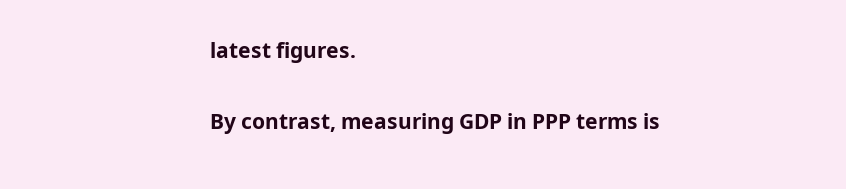latest figures.

By contrast, measuring GDP in PPP terms is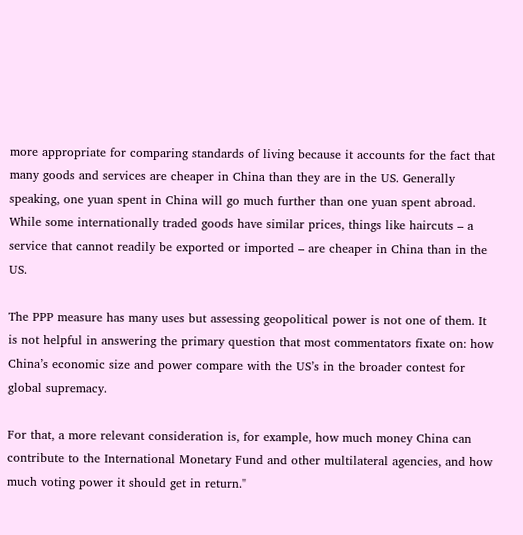more appropriate for comparing standards of living because it accounts for the fact that many goods and services are cheaper in China than they are in the US. Generally speaking, one yuan spent in China will go much further than one yuan spent abroad. While some internationally traded goods have similar prices, things like haircuts – a service that cannot readily be exported or imported – are cheaper in China than in the US.

The PPP measure has many uses but assessing geopolitical power is not one of them. It is not helpful in answering the primary question that most commentators fixate on: how China’s economic size and power compare with the US’s in the broader contest for global supremacy.

For that, a more relevant consideration is, for example, how much money China can contribute to the International Monetary Fund and other multilateral agencies, and how much voting power it should get in return."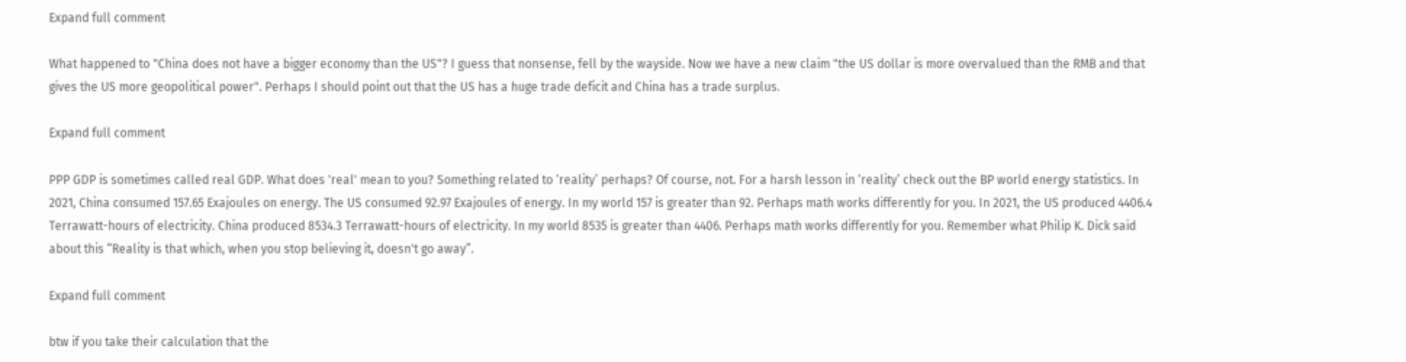Expand full comment

What happened to "China does not have a bigger economy than the US"? I guess that nonsense, fell by the wayside. Now we have a new claim "the US dollar is more overvalued than the RMB and that gives the US more geopolitical power". Perhaps I should point out that the US has a huge trade deficit and China has a trade surplus.

Expand full comment

PPP GDP is sometimes called real GDP. What does 'real' mean to you? Something related to ‘reality’ perhaps? Of course, not. For a harsh lesson in ‘reality’ check out the BP world energy statistics. In 2021, China consumed 157.65 Exajoules on energy. The US consumed 92.97 Exajoules of energy. In my world 157 is greater than 92. Perhaps math works differently for you. In 2021, the US produced 4406.4 Terrawatt-hours of electricity. China produced 8534.3 Terrawatt-hours of electricity. In my world 8535 is greater than 4406. Perhaps math works differently for you. Remember what Philip K. Dick said about this “Reality is that which, when you stop believing it, doesn't go away”.

Expand full comment

btw if you take their calculation that the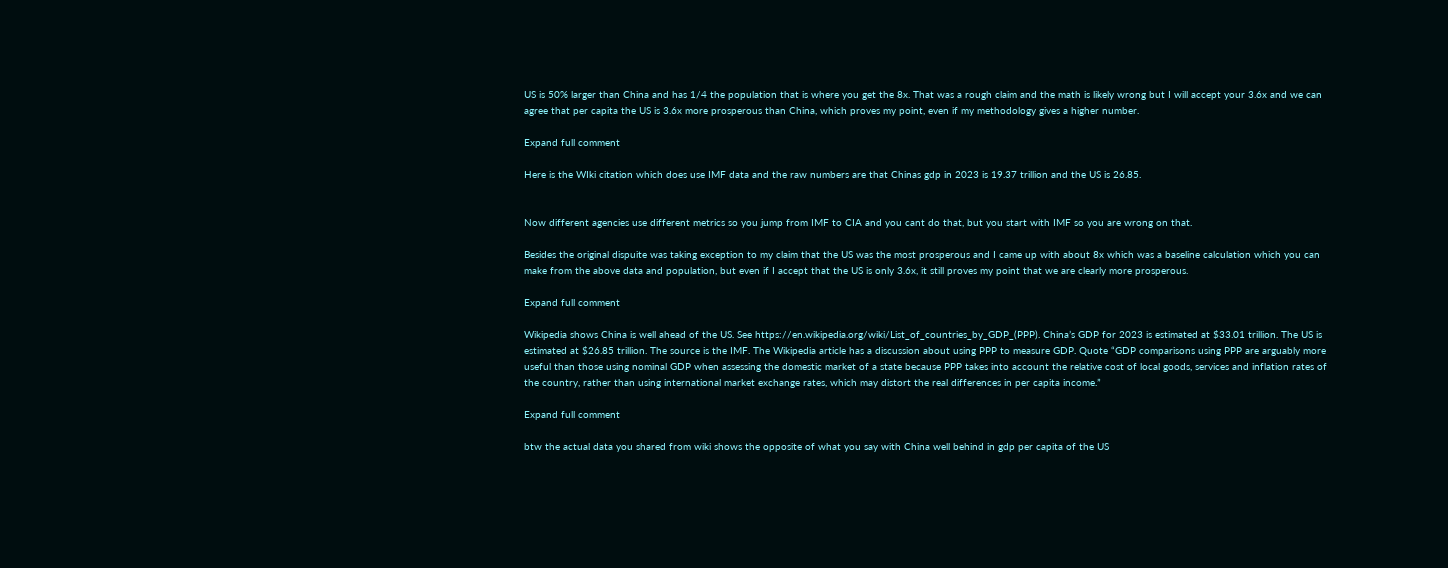US is 50% larger than China and has 1/4 the population that is where you get the 8x. That was a rough claim and the math is likely wrong but I will accept your 3.6x and we can agree that per capita the US is 3.6x more prosperous than China, which proves my point, even if my methodology gives a higher number.

Expand full comment

Here is the WIki citation which does use IMF data and the raw numbers are that Chinas gdp in 2023 is 19.37 trillion and the US is 26.85.


Now different agencies use different metrics so you jump from IMF to CIA and you cant do that, but you start with IMF so you are wrong on that.

Besides the original dispuite was taking exception to my claim that the US was the most prosperous and I came up with about 8x which was a baseline calculation which you can make from the above data and population, but even if I accept that the US is only 3.6x, it still proves my point that we are clearly more prosperous.

Expand full comment

Wikipedia shows China is well ahead of the US. See https://en.wikipedia.org/wiki/List_of_countries_by_GDP_(PPP). China’s GDP for 2023 is estimated at $33.01 trillion. The US is estimated at $26.85 trillion. The source is the IMF. The Wikipedia article has a discussion about using PPP to measure GDP. Quote “GDP comparisons using PPP are arguably more useful than those using nominal GDP when assessing the domestic market of a state because PPP takes into account the relative cost of local goods, services and inflation rates of the country, rather than using international market exchange rates, which may distort the real differences in per capita income.”

Expand full comment

btw the actual data you shared from wiki shows the opposite of what you say with China well behind in gdp per capita of the US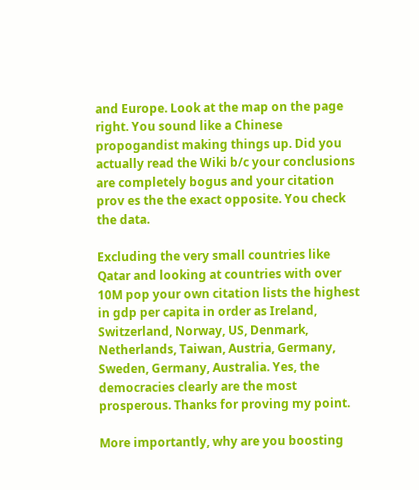and Europe. Look at the map on the page right. You sound like a Chinese propogandist making things up. Did you actually read the Wiki b/c your conclusions are completely bogus and your citation prov es the the exact opposite. You check the data.

Excluding the very small countries like Qatar and looking at countries with over 10M pop your own citation lists the highest in gdp per capita in order as Ireland, Switzerland, Norway, US, Denmark, Netherlands, Taiwan, Austria, Germany, Sweden, Germany, Australia. Yes, the democracies clearly are the most prosperous. Thanks for proving my point.

More importantly, why are you boosting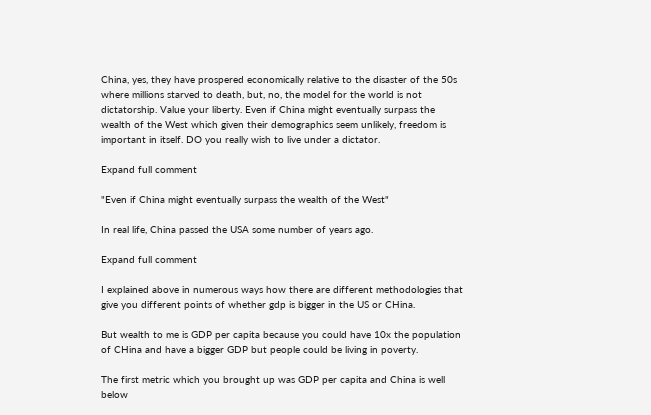China, yes, they have prospered economically relative to the disaster of the 50s where millions starved to death, but, no, the model for the world is not dictatorship. Value your liberty. Even if China might eventually surpass the wealth of the West which given their demographics seem unlikely, freedom is important in itself. DO you really wish to live under a dictator.

Expand full comment

"Even if China might eventually surpass the wealth of the West"

In real life, China passed the USA some number of years ago.

Expand full comment

I explained above in numerous ways how there are different methodologies that give you different points of whether gdp is bigger in the US or CHina.

But wealth to me is GDP per capita because you could have 10x the population of CHina and have a bigger GDP but people could be living in poverty.

The first metric which you brought up was GDP per capita and China is well below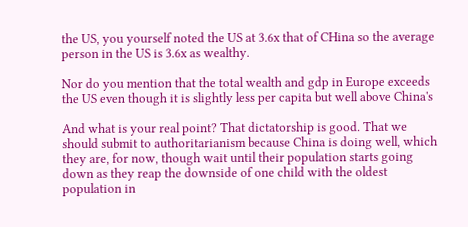the US, you yourself noted the US at 3.6x that of CHina so the average person in the US is 3.6x as wealthy.

Nor do you mention that the total wealth and gdp in Europe exceeds the US even though it is slightly less per capita but well above China's

And what is your real point? That dictatorship is good. That we should submit to authoritarianism because China is doing well, which they are, for now, though wait until their population starts going down as they reap the downside of one child with the oldest population in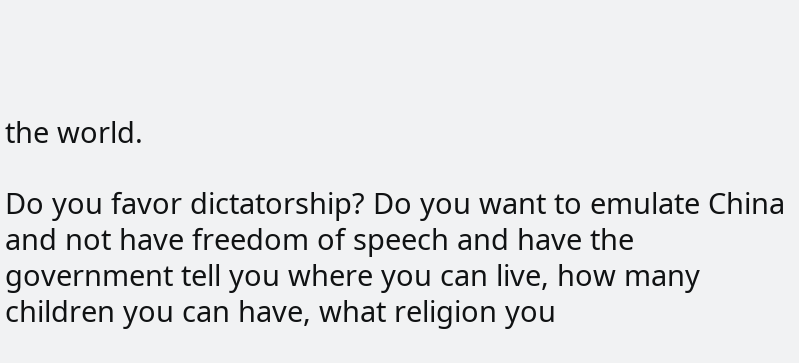the world.

Do you favor dictatorship? Do you want to emulate China and not have freedom of speech and have the government tell you where you can live, how many children you can have, what religion you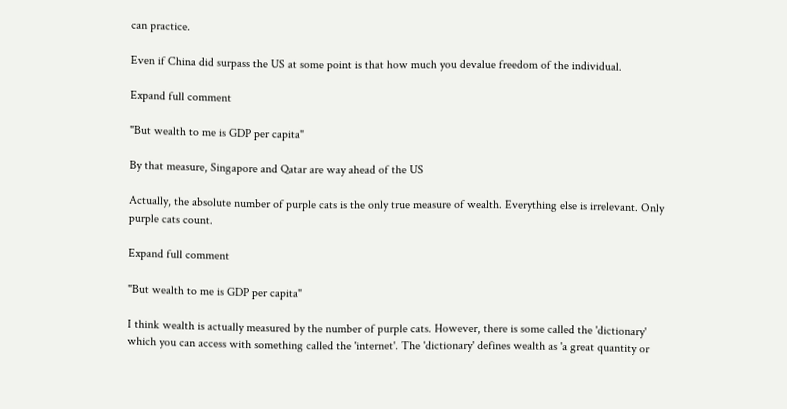can practice.

Even if China did surpass the US at some point is that how much you devalue freedom of the individual.

Expand full comment

"But wealth to me is GDP per capita"

By that measure, Singapore and Qatar are way ahead of the US

Actually, the absolute number of purple cats is the only true measure of wealth. Everything else is irrelevant. Only purple cats count.

Expand full comment

"But wealth to me is GDP per capita"

I think wealth is actually measured by the number of purple cats. However, there is some called the 'dictionary' which you can access with something called the 'internet'. The 'dictionary' defines wealth as 'a great quantity or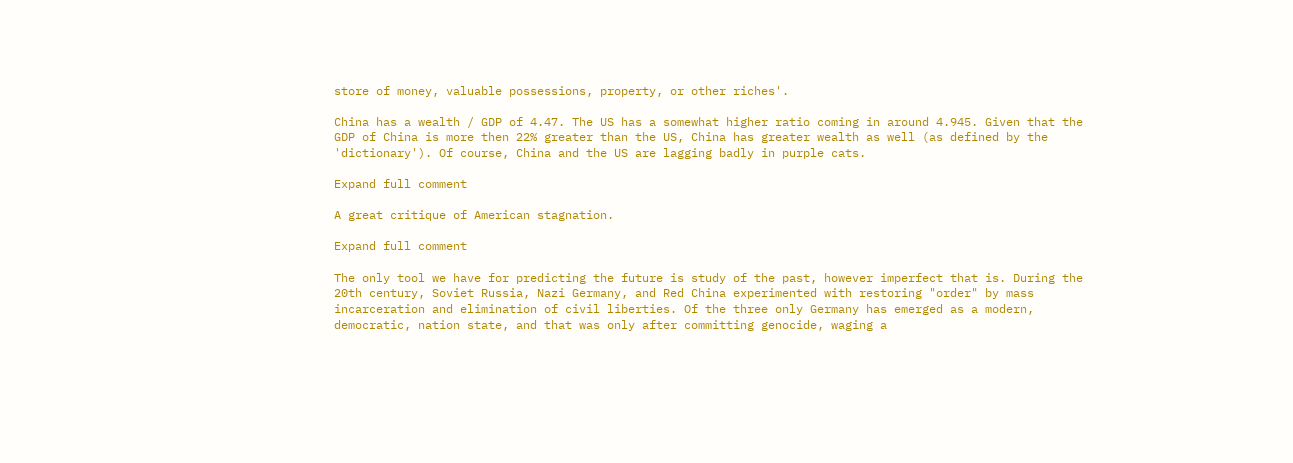store of money, valuable possessions, property, or other riches'.

China has a wealth / GDP of 4.47. The US has a somewhat higher ratio coming in around 4.945. Given that the GDP of China is more then 22% greater than the US, China has greater wealth as well (as defined by the 'dictionary'). Of course, China and the US are lagging badly in purple cats.

Expand full comment

A great critique of American stagnation.

Expand full comment

The only tool we have for predicting the future is study of the past, however imperfect that is. During the 20th century, Soviet Russia, Nazi Germany, and Red China experimented with restoring "order" by mass incarceration and elimination of civil liberties. Of the three only Germany has emerged as a modern, democratic, nation state, and that was only after committing genocide, waging a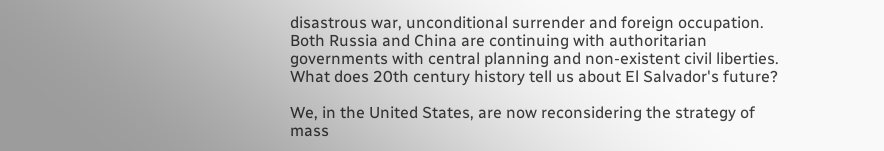disastrous war, unconditional surrender and foreign occupation. Both Russia and China are continuing with authoritarian governments with central planning and non-existent civil liberties. What does 20th century history tell us about El Salvador's future?

We, in the United States, are now reconsidering the strategy of mass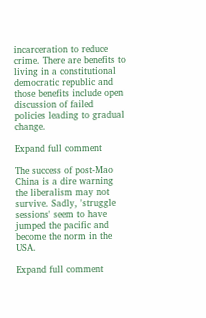incarceration to reduce crime. There are benefits to living in a constitutional democratic republic and those benefits include open discussion of failed policies leading to gradual change.

Expand full comment

The success of post-Mao China is a dire warning the liberalism may not survive. Sadly, 'struggle sessions' seem to have jumped the pacific and become the norm in the USA.

Expand full comment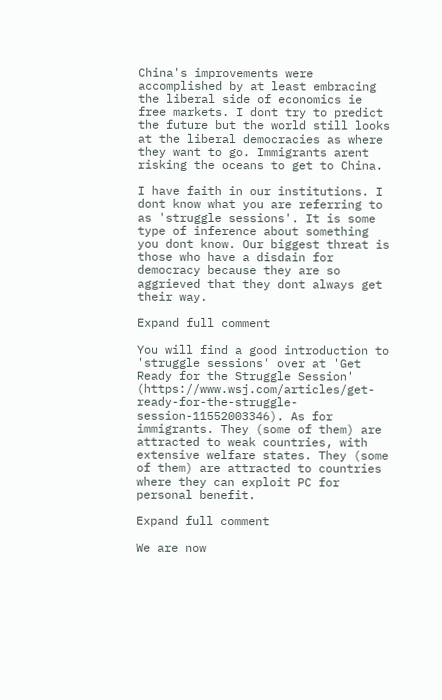China's improvements were accomplished by at least embracing the liberal side of economics ie free markets. I dont try to predict the future but the world still looks at the liberal democracies as where they want to go. Immigrants arent risking the oceans to get to China.

I have faith in our institutions. I dont know what you are referring to as 'struggle sessions'. It is some type of inference about something you dont know. Our biggest threat is those who have a disdain for democracy because they are so aggrieved that they dont always get their way.

Expand full comment

You will find a good introduction to 'struggle sessions' over at 'Get Ready for the Struggle Session' (https://www.wsj.com/articles/get-ready-for-the-struggle-session-11552003346). As for immigrants. They (some of them) are attracted to weak countries, with extensive welfare states. They (some of them) are attracted to countries where they can exploit PC for personal benefit.

Expand full comment

We are now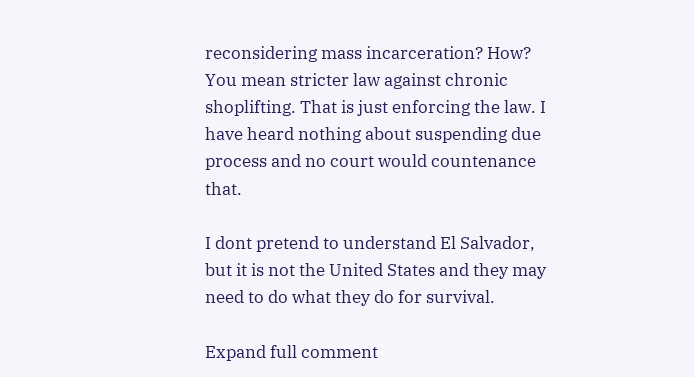reconsidering mass incarceration? How? You mean stricter law against chronic shoplifting. That is just enforcing the law. I have heard nothing about suspending due process and no court would countenance that.

I dont pretend to understand El Salvador, but it is not the United States and they may need to do what they do for survival.

Expand full comment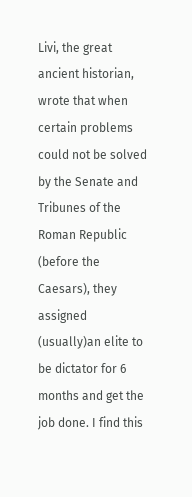Livi, the great ancient historian, wrote that when certain problems could not be solved by the Senate and Tribunes of the Roman Republic (before the Caesars), they assigned (usually)an elite to be dictator for 6 months and get the job done. I find this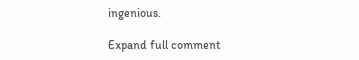ingenious.

Expand full comment